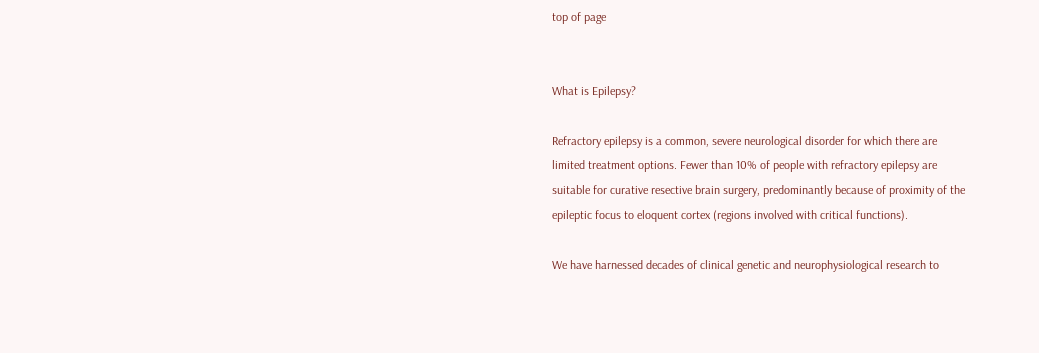top of page


What is Epilepsy?

Refractory epilepsy is a common, severe neurological disorder for which there are limited treatment options. Fewer than 10% of people with refractory epilepsy are suitable for curative resective brain surgery, predominantly because of proximity of the epileptic focus to eloquent cortex (regions involved with critical functions).

We have harnessed decades of clinical genetic and neurophysiological research to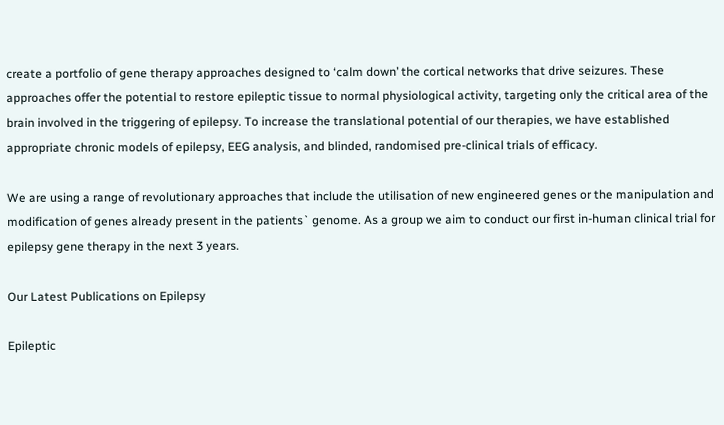create a portfolio of gene therapy approaches designed to ‘calm down’ the cortical networks that drive seizures. These approaches offer the potential to restore epileptic tissue to normal physiological activity, targeting only the critical area of the brain involved in the triggering of epilepsy. To increase the translational potential of our therapies, we have established appropriate chronic models of epilepsy, EEG analysis, and blinded, randomised pre-clinical trials of efficacy.

We are using a range of revolutionary approaches that include the utilisation of new engineered genes or the manipulation and modification of genes already present in the patients` genome. As a group we aim to conduct our first in-human clinical trial for epilepsy gene therapy in the next 3 years.

Our Latest Publications on Epilepsy

Epileptic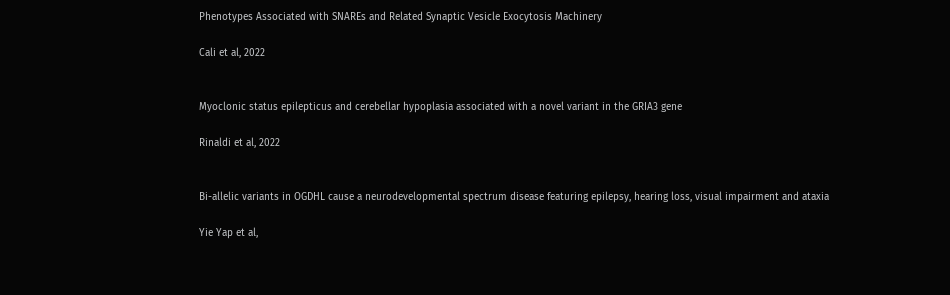Phenotypes Associated with SNAREs and Related Synaptic Vesicle Exocytosis Machinery

Cali et al, 2022


Myoclonic status epilepticus and cerebellar hypoplasia associated with a novel variant in the GRIA3 gene

Rinaldi et al, 2022


Bi-allelic variants in OGDHL cause a neurodevelopmental spectrum disease featuring epilepsy, hearing loss, visual impairment and ataxia

Yie Yap et al,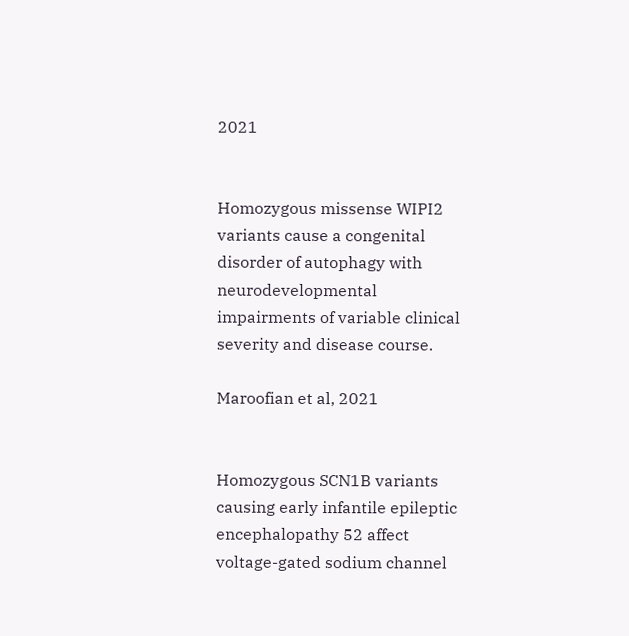2021


Homozygous missense WIPI2 variants cause a congenital disorder of autophagy with neurodevelopmental impairments of variable clinical severity and disease course.

Maroofian et al, 2021


Homozygous SCN1B variants causing early infantile epileptic encephalopathy 52 affect voltage-gated sodium channel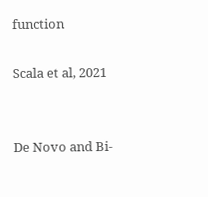function

Scala et al, 2021


De Novo and Bi-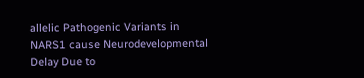allelic Pathogenic Variants in NARS1 cause Neurodevelopmental Delay Due to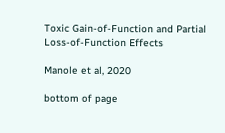Toxic Gain-of-Function and Partial Loss-of-Function Effects

Manole et al, 2020

bottom of page